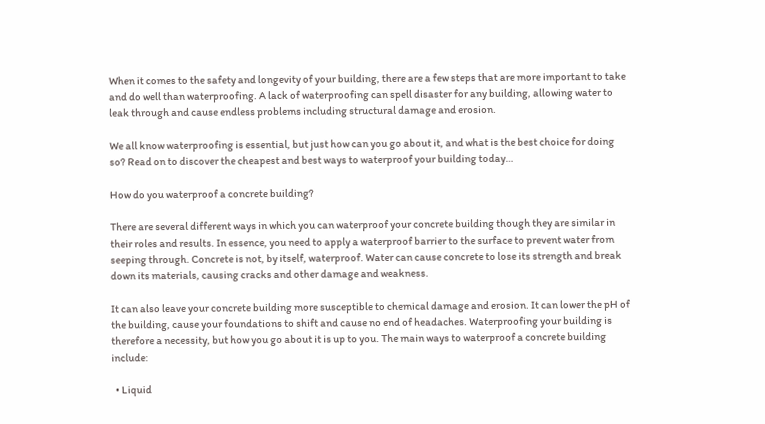When it comes to the safety and longevity of your building, there are a few steps that are more important to take and do well than waterproofing. A lack of waterproofing can spell disaster for any building, allowing water to leak through and cause endless problems including structural damage and erosion.

We all know waterproofing is essential, but just how can you go about it, and what is the best choice for doing so? Read on to discover the cheapest and best ways to waterproof your building today…

How do you waterproof a concrete building?

There are several different ways in which you can waterproof your concrete building though they are similar in their roles and results. In essence, you need to apply a waterproof barrier to the surface to prevent water from seeping through. Concrete is not, by itself, waterproof. Water can cause concrete to lose its strength and break down its materials, causing cracks and other damage and weakness.

It can also leave your concrete building more susceptible to chemical damage and erosion. It can lower the pH of the building, cause your foundations to shift and cause no end of headaches. Waterproofing your building is therefore a necessity, but how you go about it is up to you. The main ways to waterproof a concrete building include:

  • Liquid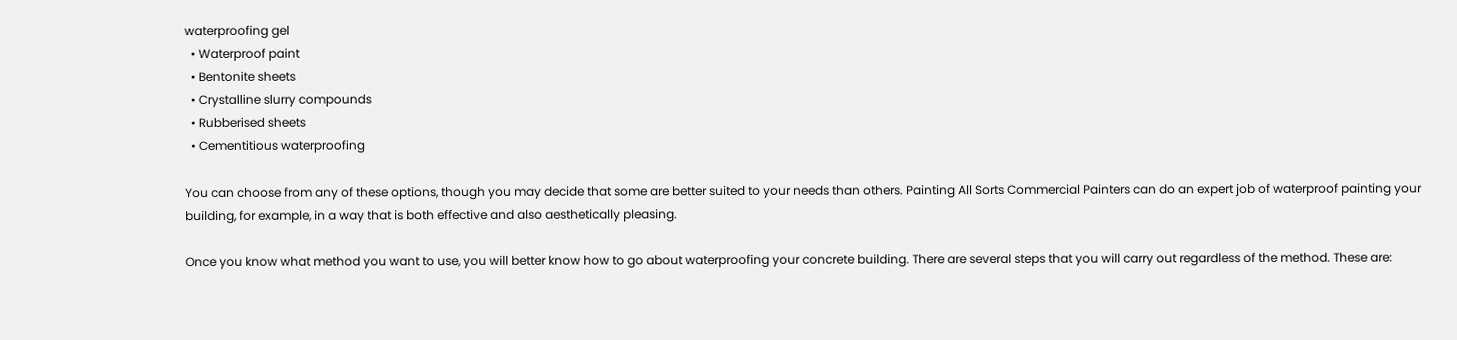waterproofing gel
  • Waterproof paint
  • Bentonite sheets
  • Crystalline slurry compounds
  • Rubberised sheets
  • Cementitious waterproofing

You can choose from any of these options, though you may decide that some are better suited to your needs than others. Painting All Sorts Commercial Painters can do an expert job of waterproof painting your building, for example, in a way that is both effective and also aesthetically pleasing.

Once you know what method you want to use, you will better know how to go about waterproofing your concrete building. There are several steps that you will carry out regardless of the method. These are: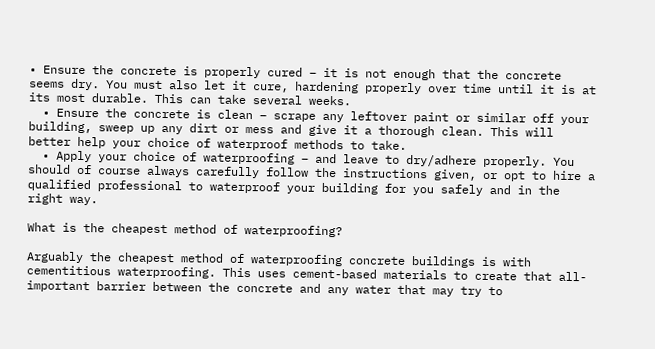• Ensure the concrete is properly cured – it is not enough that the concrete seems dry. You must also let it cure, hardening properly over time until it is at its most durable. This can take several weeks.
  • Ensure the concrete is clean – scrape any leftover paint or similar off your building, sweep up any dirt or mess and give it a thorough clean. This will better help your choice of waterproof methods to take.
  • Apply your choice of waterproofing – and leave to dry/adhere properly. You should of course always carefully follow the instructions given, or opt to hire a qualified professional to waterproof your building for you safely and in the right way.

What is the cheapest method of waterproofing?

Arguably the cheapest method of waterproofing concrete buildings is with cementitious waterproofing. This uses cement-based materials to create that all-important barrier between the concrete and any water that may try to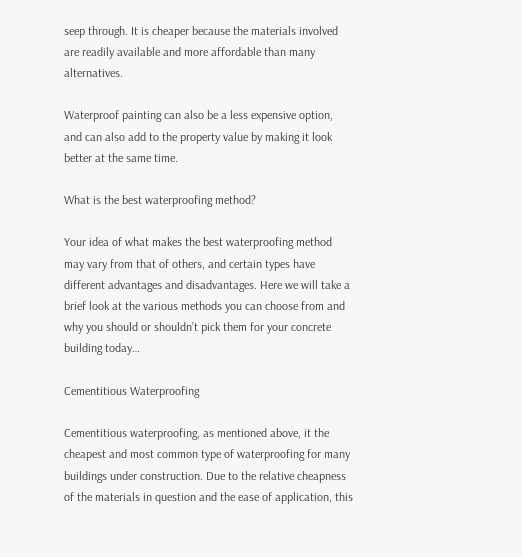seep through. It is cheaper because the materials involved are readily available and more affordable than many alternatives.

Waterproof painting can also be a less expensive option, and can also add to the property value by making it look better at the same time.

What is the best waterproofing method?

Your idea of what makes the best waterproofing method may vary from that of others, and certain types have different advantages and disadvantages. Here we will take a brief look at the various methods you can choose from and why you should or shouldn’t pick them for your concrete building today…

Cementitious Waterproofing

Cementitious waterproofing, as mentioned above, it the cheapest and most common type of waterproofing for many buildings under construction. Due to the relative cheapness of the materials in question and the ease of application, this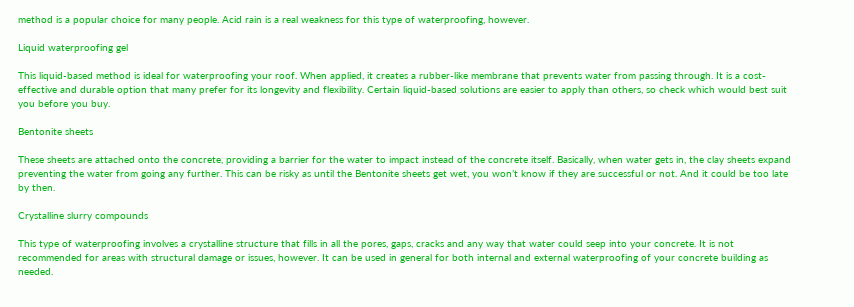method is a popular choice for many people. Acid rain is a real weakness for this type of waterproofing, however.

Liquid waterproofing gel

This liquid-based method is ideal for waterproofing your roof. When applied, it creates a rubber-like membrane that prevents water from passing through. It is a cost-effective and durable option that many prefer for its longevity and flexibility. Certain liquid-based solutions are easier to apply than others, so check which would best suit you before you buy.

Bentonite sheets

These sheets are attached onto the concrete, providing a barrier for the water to impact instead of the concrete itself. Basically, when water gets in, the clay sheets expand preventing the water from going any further. This can be risky as until the Bentonite sheets get wet, you won’t know if they are successful or not. And it could be too late by then.

Crystalline slurry compounds

This type of waterproofing involves a crystalline structure that fills in all the pores, gaps, cracks and any way that water could seep into your concrete. It is not recommended for areas with structural damage or issues, however. It can be used in general for both internal and external waterproofing of your concrete building as needed.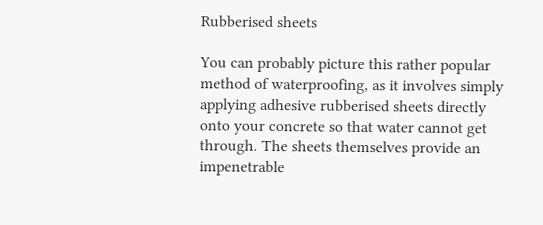Rubberised sheets

You can probably picture this rather popular method of waterproofing, as it involves simply applying adhesive rubberised sheets directly onto your concrete so that water cannot get through. The sheets themselves provide an impenetrable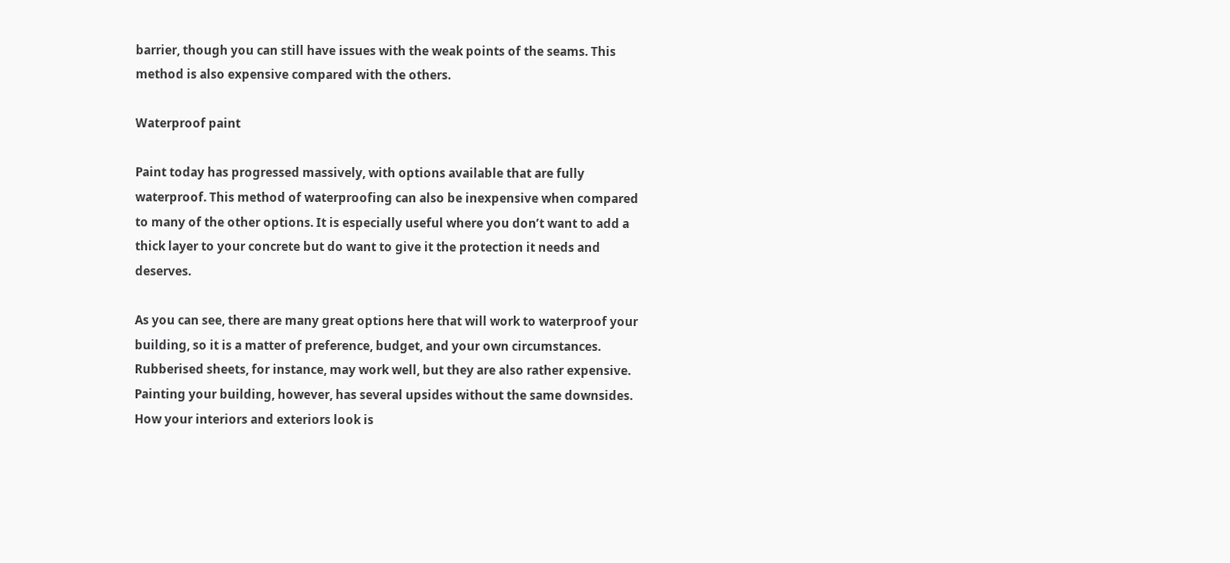barrier, though you can still have issues with the weak points of the seams. This method is also expensive compared with the others.

Waterproof paint

Paint today has progressed massively, with options available that are fully waterproof. This method of waterproofing can also be inexpensive when compared to many of the other options. It is especially useful where you don’t want to add a thick layer to your concrete but do want to give it the protection it needs and deserves.

As you can see, there are many great options here that will work to waterproof your building, so it is a matter of preference, budget, and your own circumstances. Rubberised sheets, for instance, may work well, but they are also rather expensive. Painting your building, however, has several upsides without the same downsides. How your interiors and exteriors look is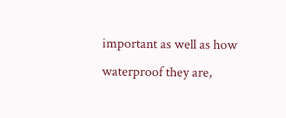important as well as how waterproof they are,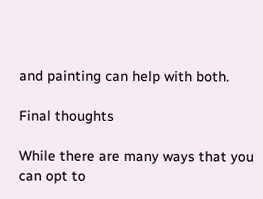and painting can help with both.

Final thoughts

While there are many ways that you can opt to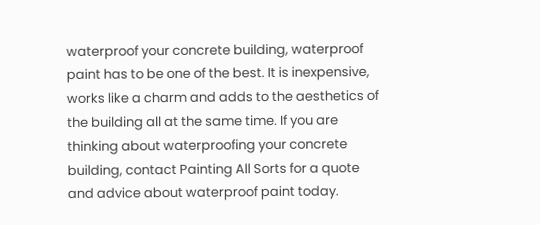waterproof your concrete building, waterproof paint has to be one of the best. It is inexpensive, works like a charm and adds to the aesthetics of the building all at the same time. If you are thinking about waterproofing your concrete building, contact Painting All Sorts for a quote and advice about waterproof paint today.